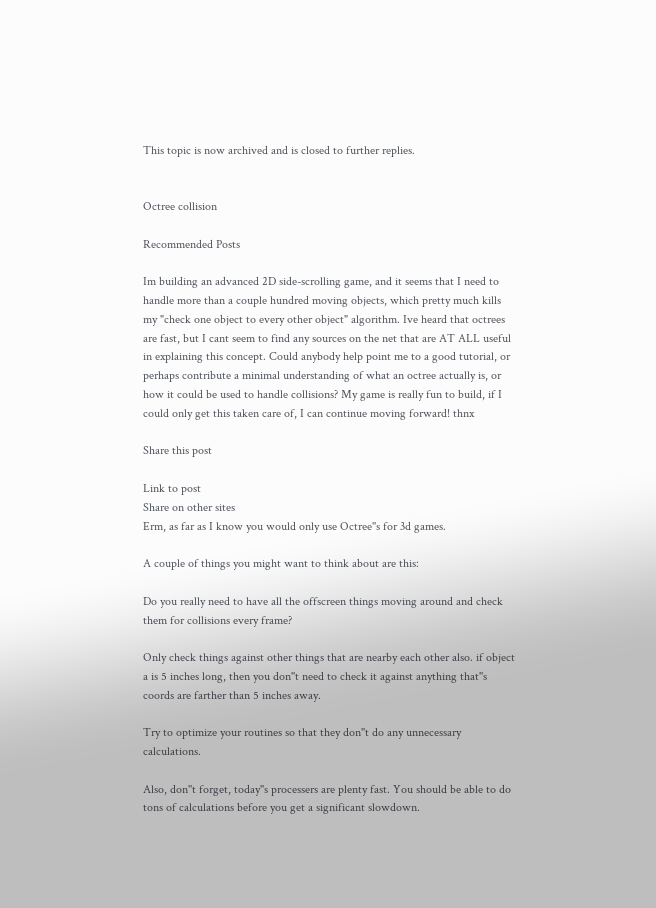This topic is now archived and is closed to further replies.


Octree collision

Recommended Posts

Im building an advanced 2D side-scrolling game, and it seems that I need to handle more than a couple hundred moving objects, which pretty much kills my "check one object to every other object" algorithm. Ive heard that octrees are fast, but I cant seem to find any sources on the net that are AT ALL useful in explaining this concept. Could anybody help point me to a good tutorial, or perhaps contribute a minimal understanding of what an octree actually is, or how it could be used to handle collisions? My game is really fun to build, if I could only get this taken care of, I can continue moving forward! thnx

Share this post

Link to post
Share on other sites
Erm, as far as I know you would only use Octree''s for 3d games.

A couple of things you might want to think about are this:

Do you really need to have all the offscreen things moving around and check them for collisions every frame?

Only check things against other things that are nearby each other also. if object a is 5 inches long, then you don''t need to check it against anything that''s coords are farther than 5 inches away.

Try to optimize your routines so that they don''t do any unnecessary calculations.

Also, don''t forget, today''s processers are plenty fast. You should be able to do tons of calculations before you get a significant slowdown.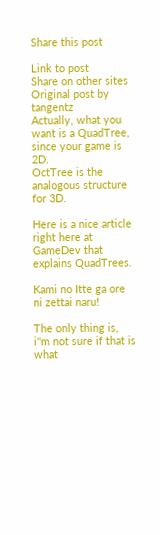Share this post

Link to post
Share on other sites
Original post by tangentz
Actually, what you want is a QuadTree, since your game is 2D.
OctTree is the analogous structure for 3D.

Here is a nice article right here at GameDev that
explains QuadTrees.

Kami no Itte ga ore ni zettai naru!

The only thing is, i''m not sure if that is what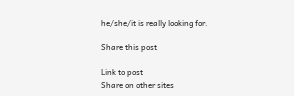he/she/it is really looking for.

Share this post

Link to post
Share on other sites